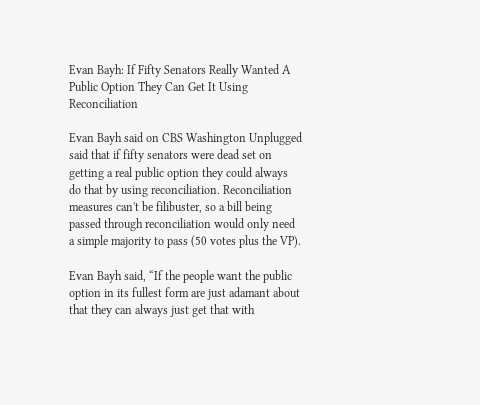Evan Bayh: If Fifty Senators Really Wanted A Public Option They Can Get It Using Reconciliation

Evan Bayh said on CBS Washington Unplugged said that if fifty senators were dead set on getting a real public option they could always do that by using reconciliation. Reconciliation measures can't be filibuster, so a bill being passed through reconciliation would only need a simple majority to pass (50 votes plus the VP).

Evan Bayh said, “If the people want the public option in its fullest form are just adamant about that they can always just get that with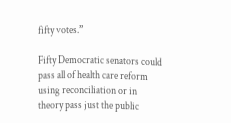fifty votes.”

Fifty Democratic senators could pass all of health care reform using reconciliation or in theory pass just the public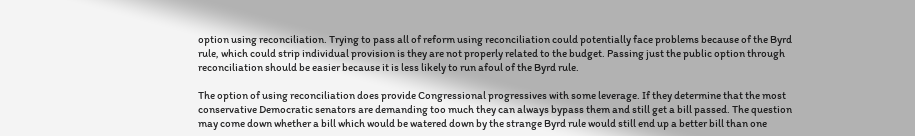option using reconciliation. Trying to pass all of reform using reconciliation could potentially face problems because of the Byrd rule, which could strip individual provision is they are not properly related to the budget. Passing just the public option through reconciliation should be easier because it is less likely to run afoul of the Byrd rule.

The option of using reconciliation does provide Congressional progressives with some leverage. If they determine that the most conservative Democratic senators are demanding too much they can always bypass them and still get a bill passed. The question may come down whether a bill which would be watered down by the strange Byrd rule would still end up a better bill than one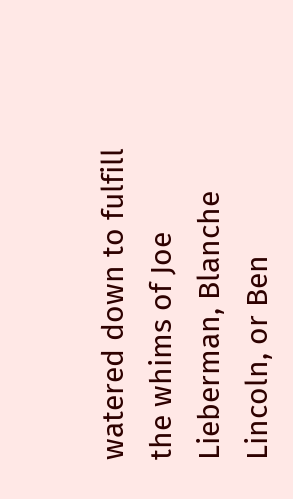watered down to fulfill the whims of Joe Lieberman, Blanche Lincoln, or Ben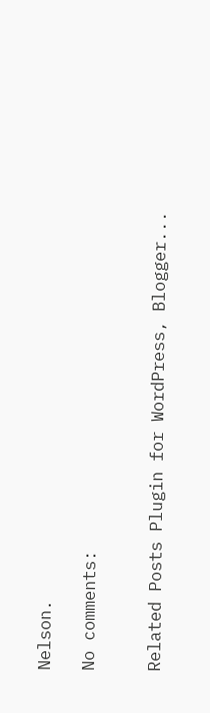Nelson.

No comments:


Related Posts Plugin for WordPress, Blogger...